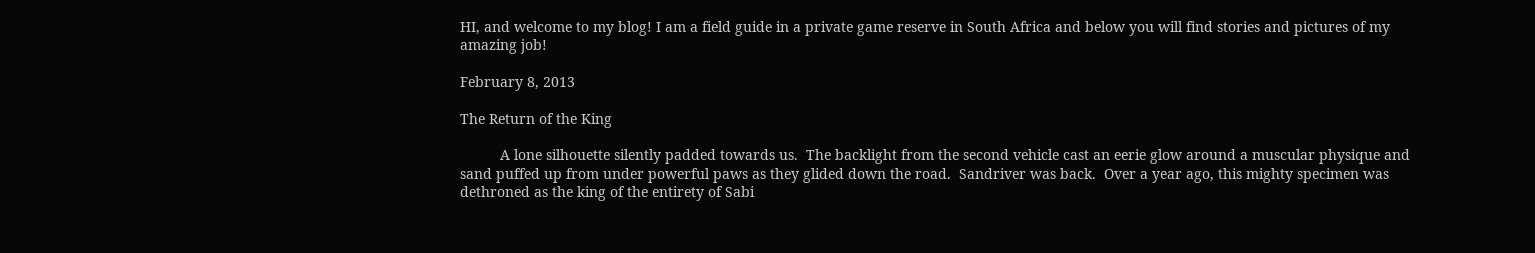HI, and welcome to my blog! I am a field guide in a private game reserve in South Africa and below you will find stories and pictures of my amazing job!

February 8, 2013

The Return of the King

          A lone silhouette silently padded towards us.  The backlight from the second vehicle cast an eerie glow around a muscular physique and sand puffed up from under powerful paws as they glided down the road.  Sandriver was back.  Over a year ago, this mighty specimen was dethroned as the king of the entirety of Sabi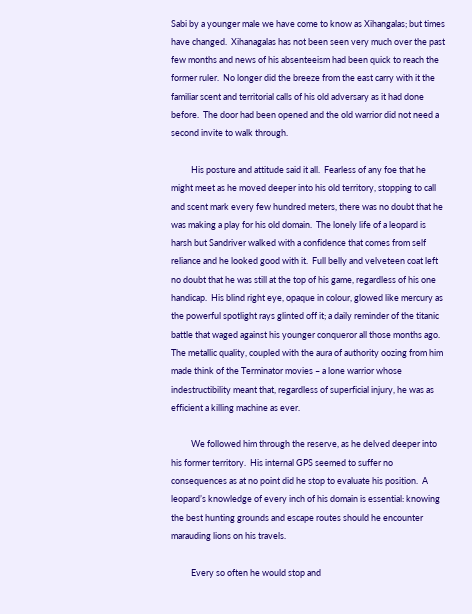Sabi by a younger male we have come to know as Xihangalas; but times have changed.  Xihanagalas has not been seen very much over the past few months and news of his absenteeism had been quick to reach the former ruler.  No longer did the breeze from the east carry with it the familiar scent and territorial calls of his old adversary as it had done before.  The door had been opened and the old warrior did not need a second invite to walk through.

          His posture and attitude said it all.  Fearless of any foe that he might meet as he moved deeper into his old territory, stopping to call and scent mark every few hundred meters, there was no doubt that he was making a play for his old domain.  The lonely life of a leopard is harsh but Sandriver walked with a confidence that comes from self reliance and he looked good with it.  Full belly and velveteen coat left no doubt that he was still at the top of his game, regardless of his one handicap.  His blind right eye, opaque in colour, glowed like mercury as the powerful spotlight rays glinted off it; a daily reminder of the titanic battle that waged against his younger conqueror all those months ago.  The metallic quality, coupled with the aura of authority oozing from him made think of the Terminator movies – a lone warrior whose indestructibility meant that, regardless of superficial injury, he was as efficient a killing machine as ever.

          We followed him through the reserve, as he delved deeper into his former territory.  His internal GPS seemed to suffer no consequences as at no point did he stop to evaluate his position.  A leopard’s knowledge of every inch of his domain is essential: knowing the best hunting grounds and escape routes should he encounter marauding lions on his travels.

          Every so often he would stop and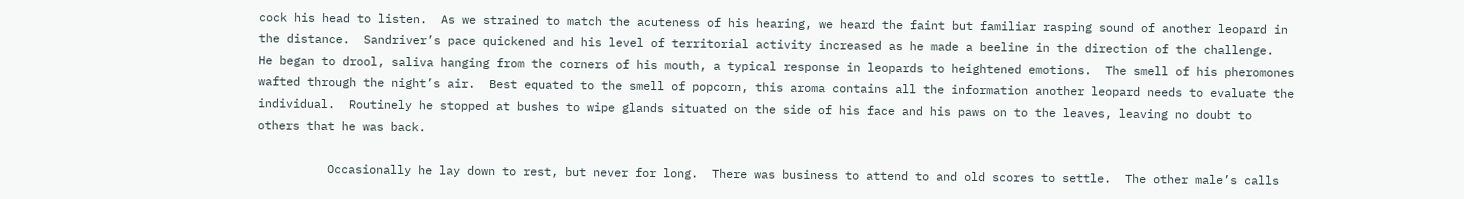cock his head to listen.  As we strained to match the acuteness of his hearing, we heard the faint but familiar rasping sound of another leopard in the distance.  Sandriver’s pace quickened and his level of territorial activity increased as he made a beeline in the direction of the challenge.  He began to drool, saliva hanging from the corners of his mouth, a typical response in leopards to heightened emotions.  The smell of his pheromones wafted through the night’s air.  Best equated to the smell of popcorn, this aroma contains all the information another leopard needs to evaluate the individual.  Routinely he stopped at bushes to wipe glands situated on the side of his face and his paws on to the leaves, leaving no doubt to others that he was back.

          Occasionally he lay down to rest, but never for long.  There was business to attend to and old scores to settle.  The other male’s calls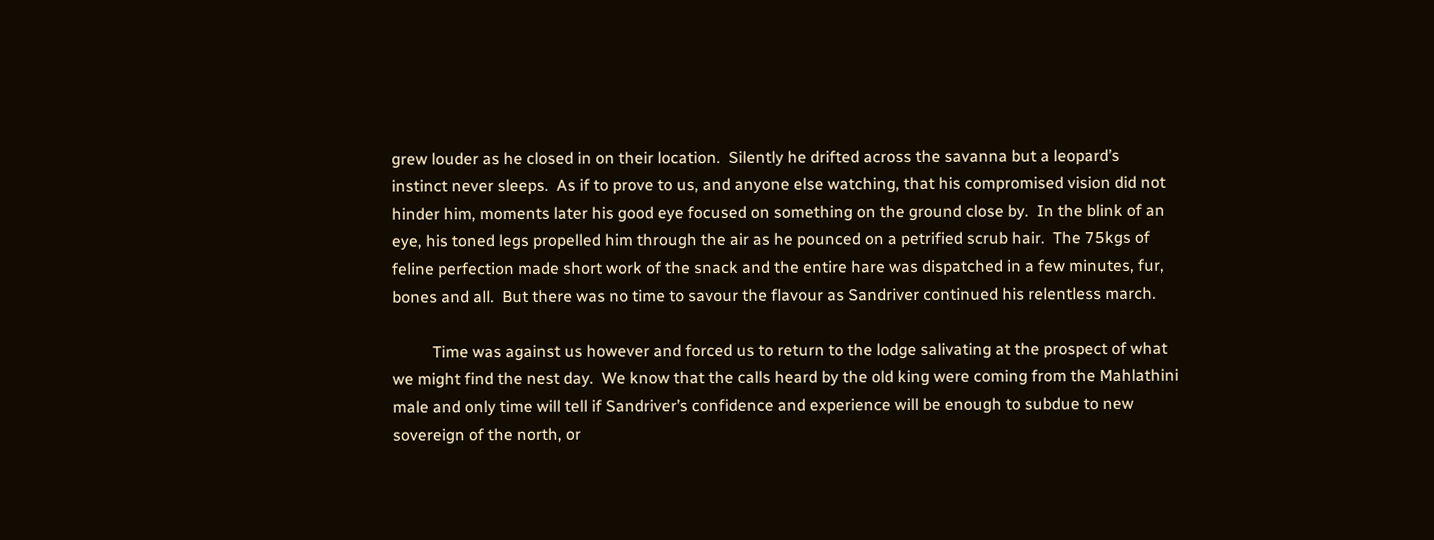grew louder as he closed in on their location.  Silently he drifted across the savanna but a leopard’s instinct never sleeps.  As if to prove to us, and anyone else watching, that his compromised vision did not hinder him, moments later his good eye focused on something on the ground close by.  In the blink of an eye, his toned legs propelled him through the air as he pounced on a petrified scrub hair.  The 75kgs of feline perfection made short work of the snack and the entire hare was dispatched in a few minutes, fur, bones and all.  But there was no time to savour the flavour as Sandriver continued his relentless march.

          Time was against us however and forced us to return to the lodge salivating at the prospect of what we might find the nest day.  We know that the calls heard by the old king were coming from the Mahlathini male and only time will tell if Sandriver’s confidence and experience will be enough to subdue to new sovereign of the north, or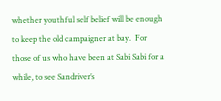whether youthful self belief will be enough to keep the old campaigner at bay.  For those of us who have been at Sabi Sabi for a while, to see Sandriver’s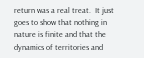return was a real treat.  It just goes to show that nothing in nature is finite and that the dynamics of territories and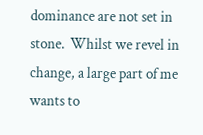dominance are not set in stone.  Whilst we revel in change, a large part of me wants to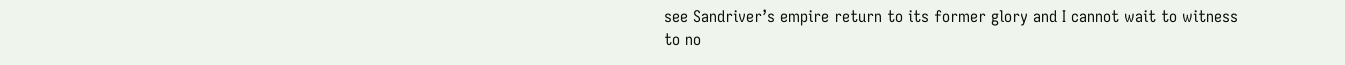see Sandriver’s empire return to its former glory and I cannot wait to witness to no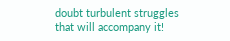doubt turbulent struggles that will accompany it!